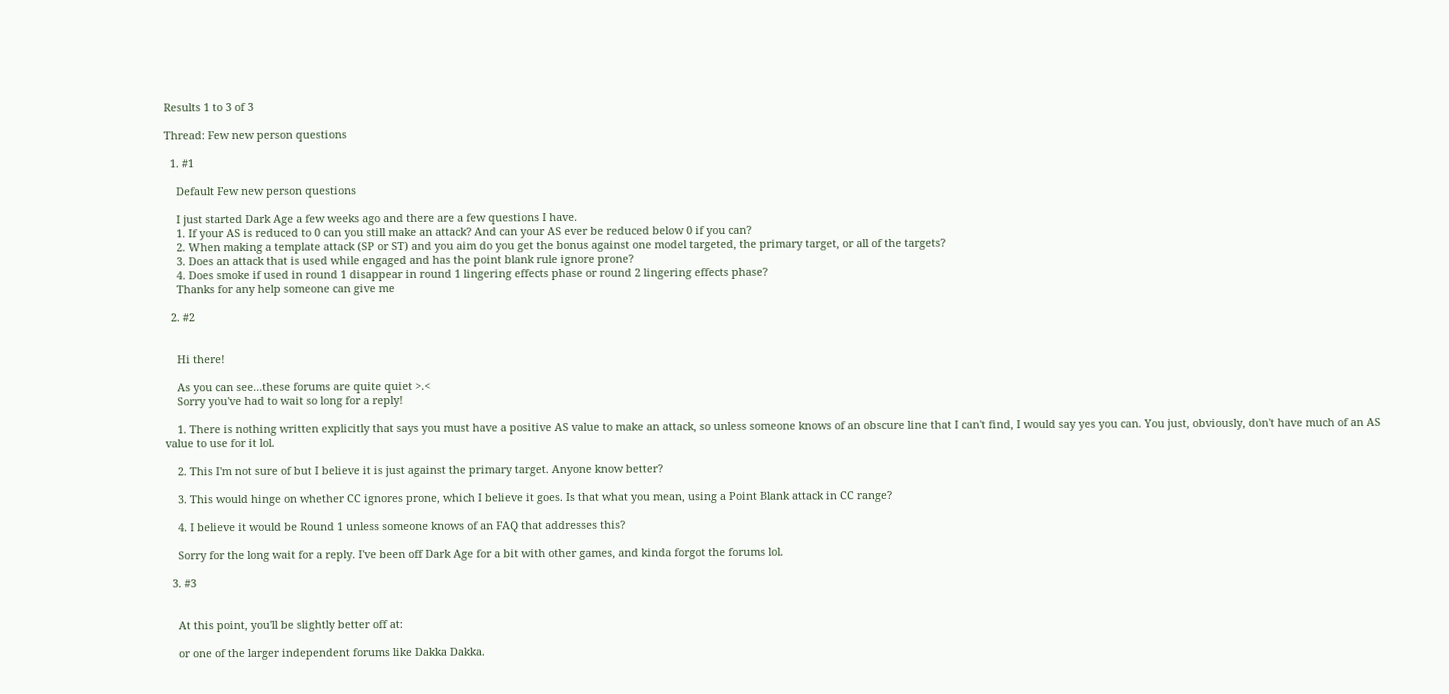Results 1 to 3 of 3

Thread: Few new person questions

  1. #1

    Default Few new person questions

    I just started Dark Age a few weeks ago and there are a few questions I have.
    1. If your AS is reduced to 0 can you still make an attack? And can your AS ever be reduced below 0 if you can?
    2. When making a template attack (SP or ST) and you aim do you get the bonus against one model targeted, the primary target, or all of the targets?
    3. Does an attack that is used while engaged and has the point blank rule ignore prone?
    4. Does smoke if used in round 1 disappear in round 1 lingering effects phase or round 2 lingering effects phase?
    Thanks for any help someone can give me

  2. #2


    Hi there!

    As you can see...these forums are quite quiet >.<
    Sorry you've had to wait so long for a reply!

    1. There is nothing written explicitly that says you must have a positive AS value to make an attack, so unless someone knows of an obscure line that I can't find, I would say yes you can. You just, obviously, don't have much of an AS value to use for it lol.

    2. This I'm not sure of but I believe it is just against the primary target. Anyone know better?

    3. This would hinge on whether CC ignores prone, which I believe it goes. Is that what you mean, using a Point Blank attack in CC range?

    4. I believe it would be Round 1 unless someone knows of an FAQ that addresses this?

    Sorry for the long wait for a reply. I've been off Dark Age for a bit with other games, and kinda forgot the forums lol.

  3. #3


    At this point, you'll be slightly better off at:

    or one of the larger independent forums like Dakka Dakka.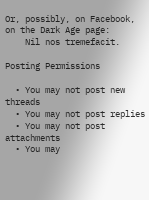Or, possibly, on Facebook, on the Dark Age page:
    Nil nos tremefacit.

Posting Permissions

  • You may not post new threads
  • You may not post replies
  • You may not post attachments
  • You may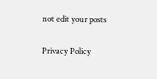not edit your posts

Privacy Policy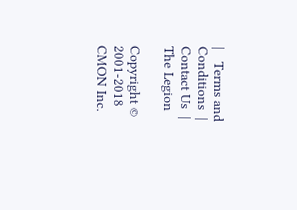|   Terms and Conditions  |   Contact Us  |   The Legion

Copyright © 2001-2018 CMON Inc.